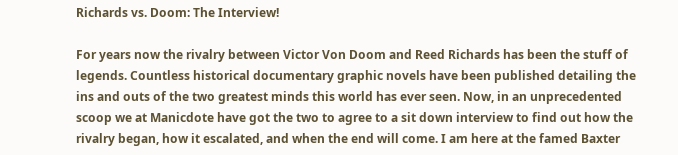Richards vs. Doom: The Interview!

For years now the rivalry between Victor Von Doom and Reed Richards has been the stuff of legends. Countless historical documentary graphic novels have been published detailing the ins and outs of the two greatest minds this world has ever seen. Now, in an unprecedented scoop we at Manicdote have got the two to agree to a sit down interview to find out how the rivalry began, how it escalated, and when the end will come. I am here at the famed Baxter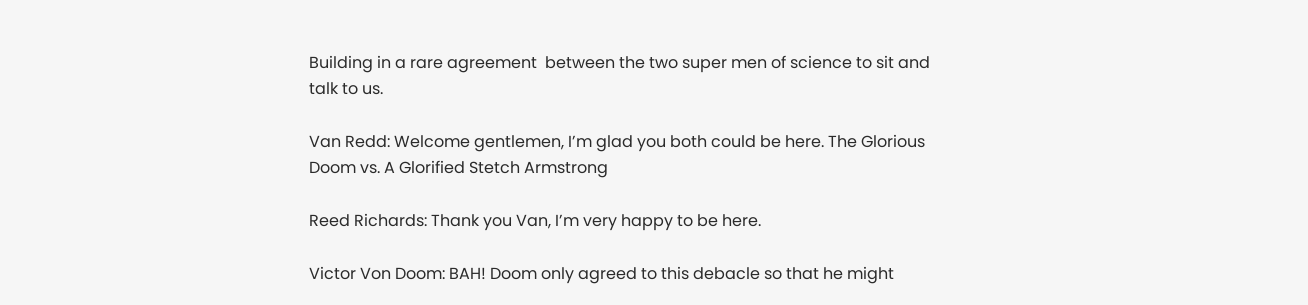Building in a rare agreement  between the two super men of science to sit and talk to us.

Van Redd: Welcome gentlemen, I’m glad you both could be here. The Glorious Doom vs. A Glorified Stetch Armstrong

Reed Richards: Thank you Van, I’m very happy to be here.

Victor Von Doom: BAH! Doom only agreed to this debacle so that he might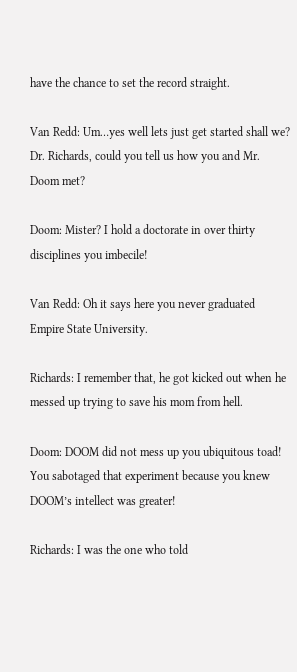have the chance to set the record straight.

Van Redd: Um…yes well lets just get started shall we? Dr. Richards, could you tell us how you and Mr. Doom met?

Doom: Mister? I hold a doctorate in over thirty disciplines you imbecile!

Van Redd: Oh it says here you never graduated Empire State University.

Richards: I remember that, he got kicked out when he messed up trying to save his mom from hell.

Doom: DOOM did not mess up you ubiquitous toad! You sabotaged that experiment because you knew DOOM’s intellect was greater!

Richards: I was the one who told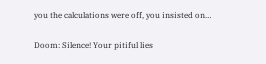you the calculations were off, you insisted on…

Doom: Silence! Your pitiful lies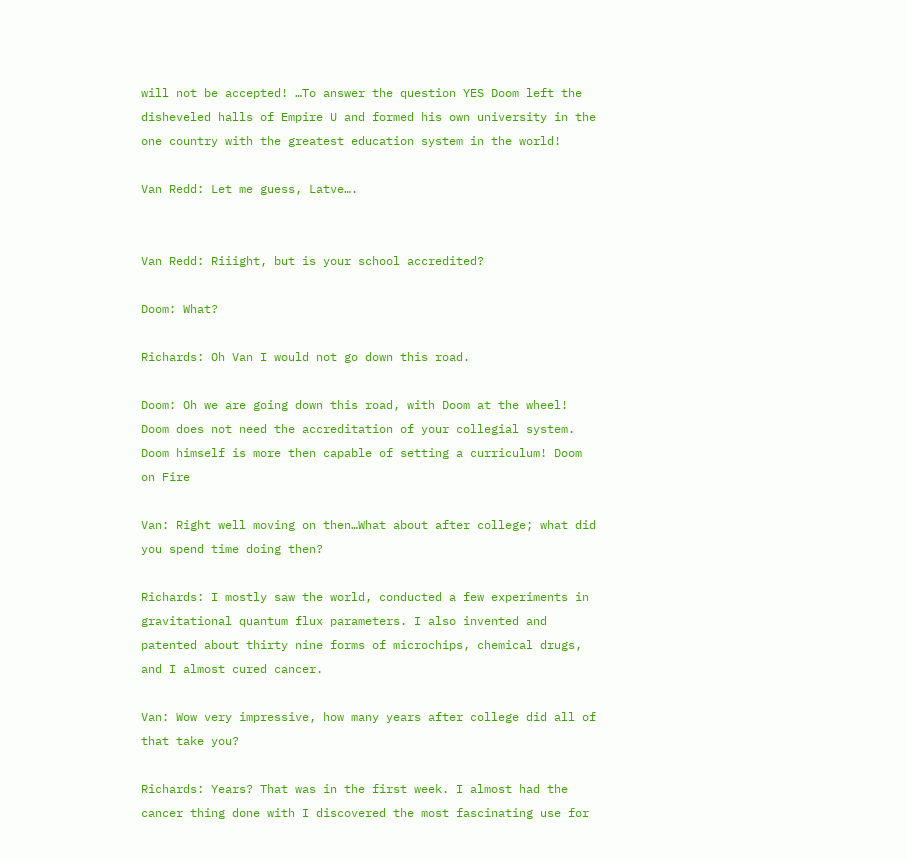will not be accepted! …To answer the question YES Doom left the disheveled halls of Empire U and formed his own university in the one country with the greatest education system in the world!

Van Redd: Let me guess, Latve….


Van Redd: Riiight, but is your school accredited?

Doom: What?

Richards: Oh Van I would not go down this road.

Doom: Oh we are going down this road, with Doom at the wheel! Doom does not need the accreditation of your collegial system. Doom himself is more then capable of setting a curriculum! Doom on Fire

Van: Right well moving on then…What about after college; what did you spend time doing then?

Richards: I mostly saw the world, conducted a few experiments in gravitational quantum flux parameters. I also invented and patented about thirty nine forms of microchips, chemical drugs, and I almost cured cancer.

Van: Wow very impressive, how many years after college did all of that take you?

Richards: Years? That was in the first week. I almost had the cancer thing done with I discovered the most fascinating use for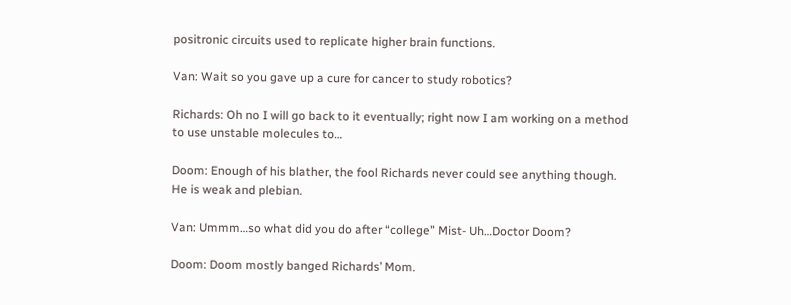positronic circuits used to replicate higher brain functions.

Van: Wait so you gave up a cure for cancer to study robotics?

Richards: Oh no I will go back to it eventually; right now I am working on a method to use unstable molecules to…

Doom: Enough of his blather, the fool Richards never could see anything though. He is weak and plebian.

Van: Ummm…so what did you do after “college” Mist- Uh…Doctor Doom?

Doom: Doom mostly banged Richards’ Mom.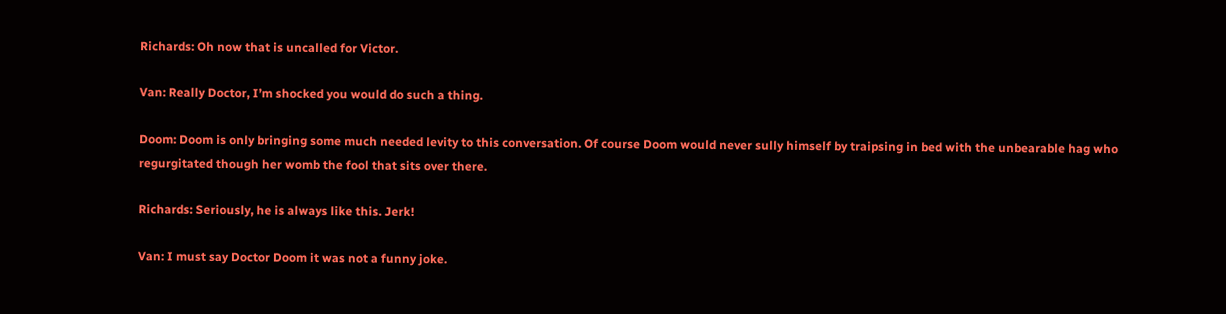Richards: Oh now that is uncalled for Victor.

Van: Really Doctor, I’m shocked you would do such a thing.

Doom: Doom is only bringing some much needed levity to this conversation. Of course Doom would never sully himself by traipsing in bed with the unbearable hag who regurgitated though her womb the fool that sits over there.

Richards: Seriously, he is always like this. Jerk!

Van: I must say Doctor Doom it was not a funny joke.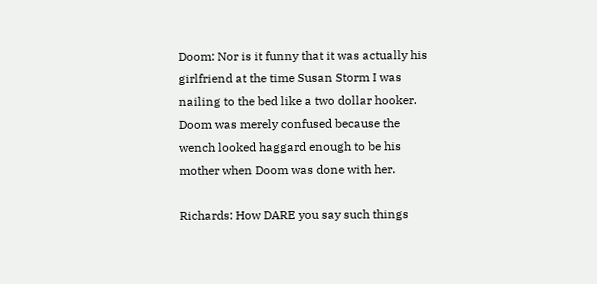Doom: Nor is it funny that it was actually his girlfriend at the time Susan Storm I was nailing to the bed like a two dollar hooker. Doom was merely confused because the wench looked haggard enough to be his mother when Doom was done with her.

Richards: How DARE you say such things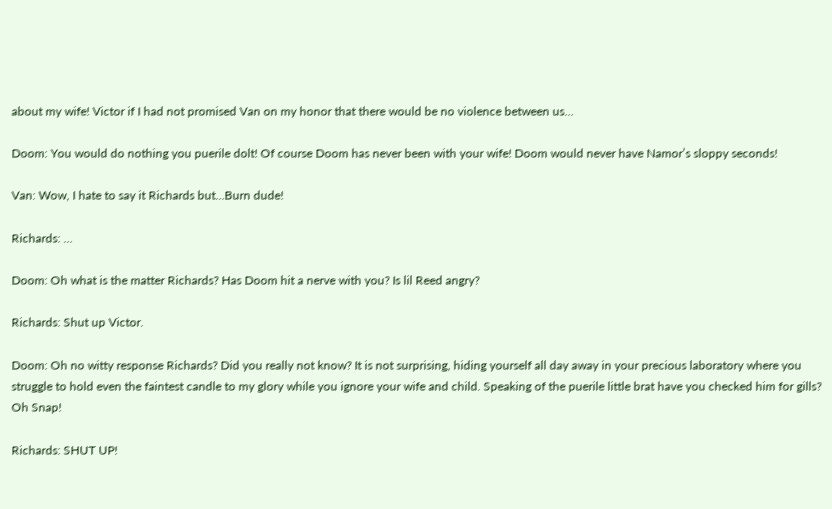about my wife! Victor if I had not promised Van on my honor that there would be no violence between us…

Doom: You would do nothing you puerile dolt! Of course Doom has never been with your wife! Doom would never have Namor’s sloppy seconds!

Van: Wow, I hate to say it Richards but…Burn dude!

Richards: …

Doom: Oh what is the matter Richards? Has Doom hit a nerve with you? Is lil Reed angry?

Richards: Shut up Victor.

Doom: Oh no witty response Richards? Did you really not know? It is not surprising, hiding yourself all day away in your precious laboratory where you struggle to hold even the faintest candle to my glory while you ignore your wife and child. Speaking of the puerile little brat have you checked him for gills? Oh Snap!

Richards: SHUT UP!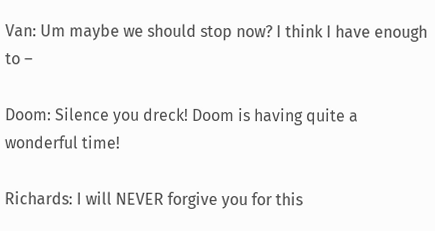Van: Um maybe we should stop now? I think I have enough to –

Doom: Silence you dreck! Doom is having quite a wonderful time!

Richards: I will NEVER forgive you for this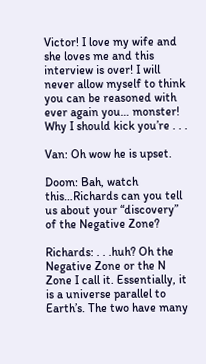Victor! I love my wife and she loves me and this interview is over! I will never allow myself to think you can be reasoned with ever again you… monster! Why I should kick you’re . . .

Van: Oh wow he is upset.

Doom: Bah, watch this…Richards can you tell us about your “discovery” of the Negative Zone?

Richards: . . .huh? Oh the Negative Zone or the N Zone I call it. Essentially, it is a universe parallel to Earth’s. The two have many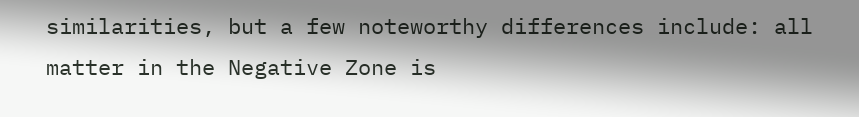similarities, but a few noteworthy differences include: all matter in the Negative Zone is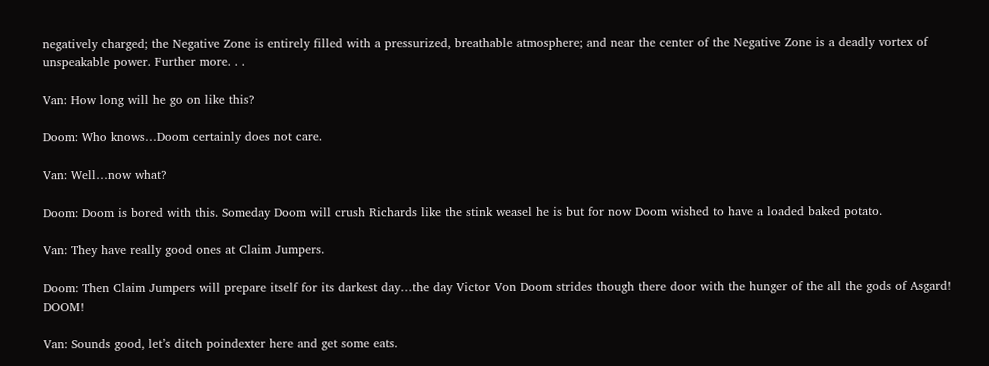negatively charged; the Negative Zone is entirely filled with a pressurized, breathable atmosphere; and near the center of the Negative Zone is a deadly vortex of unspeakable power. Further more. . .

Van: How long will he go on like this?

Doom: Who knows…Doom certainly does not care.

Van: Well…now what?

Doom: Doom is bored with this. Someday Doom will crush Richards like the stink weasel he is but for now Doom wished to have a loaded baked potato.

Van: They have really good ones at Claim Jumpers.

Doom: Then Claim Jumpers will prepare itself for its darkest day…the day Victor Von Doom strides though there door with the hunger of the all the gods of Asgard! DOOM!

Van: Sounds good, let’s ditch poindexter here and get some eats.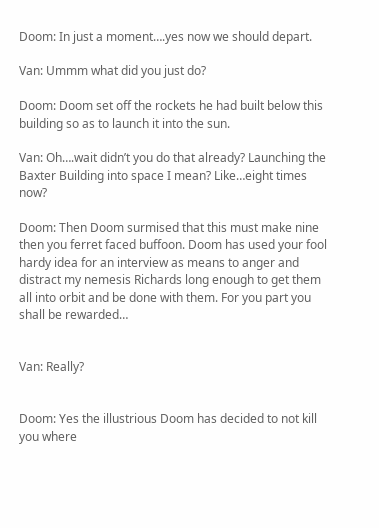Doom: In just a moment….yes now we should depart.

Van: Ummm what did you just do?

Doom: Doom set off the rockets he had built below this building so as to launch it into the sun.

Van: Oh….wait didn’t you do that already? Launching the Baxter Building into space I mean? Like…eight times now?

Doom: Then Doom surmised that this must make nine then you ferret faced buffoon. Doom has used your fool hardy idea for an interview as means to anger and distract my nemesis Richards long enough to get them all into orbit and be done with them. For you part you shall be rewarded…


Van: Really?


Doom: Yes the illustrious Doom has decided to not kill you where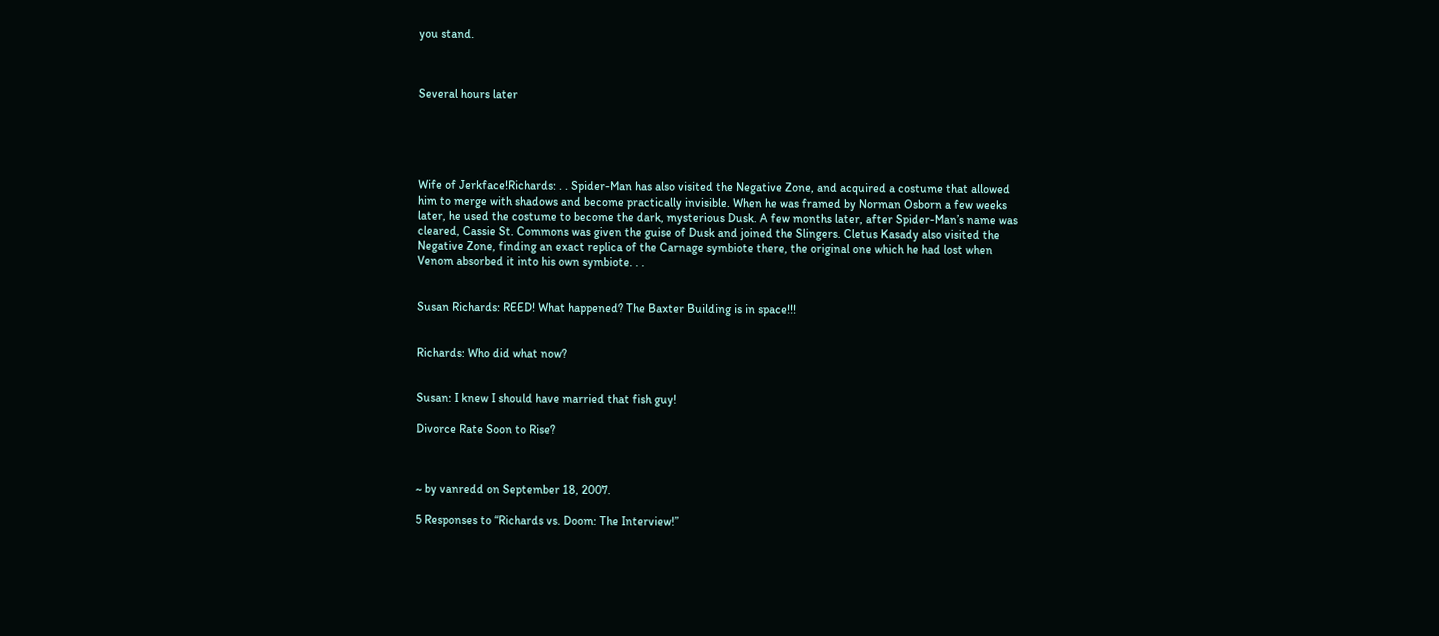you stand.



Several hours later





Wife of Jerkface!Richards: . . Spider-Man has also visited the Negative Zone, and acquired a costume that allowed him to merge with shadows and become practically invisible. When he was framed by Norman Osborn a few weeks later, he used the costume to become the dark, mysterious Dusk. A few months later, after Spider-Man’s name was cleared, Cassie St. Commons was given the guise of Dusk and joined the Slingers. Cletus Kasady also visited the Negative Zone, finding an exact replica of the Carnage symbiote there, the original one which he had lost when Venom absorbed it into his own symbiote. . .


Susan Richards: REED! What happened? The Baxter Building is in space!!!


Richards: Who did what now?


Susan: I knew I should have married that fish guy!

Divorce Rate Soon to Rise?



~ by vanredd on September 18, 2007.

5 Responses to “Richards vs. Doom: The Interview!”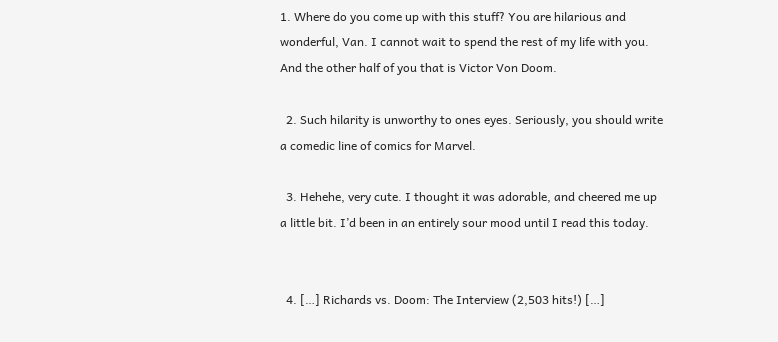1. Where do you come up with this stuff? You are hilarious and wonderful, Van. I cannot wait to spend the rest of my life with you. And the other half of you that is Victor Von Doom.

  2. Such hilarity is unworthy to ones eyes. Seriously, you should write a comedic line of comics for Marvel.

  3. Hehehe, very cute. I thought it was adorable, and cheered me up a little bit. I’d been in an entirely sour mood until I read this today.


  4. […] Richards vs. Doom: The Interview (2,503 hits!) […]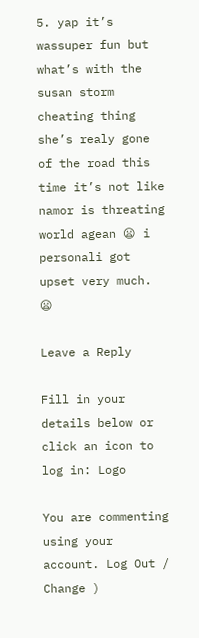5. yap it’s wassuper fun but what’s with the susan storm cheating thing she’s realy gone of the road this time it’s not like namor is threating world agean 😦 i personali got upset very much. 😦

Leave a Reply

Fill in your details below or click an icon to log in: Logo

You are commenting using your account. Log Out /  Change )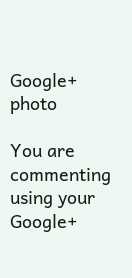Google+ photo

You are commenting using your Google+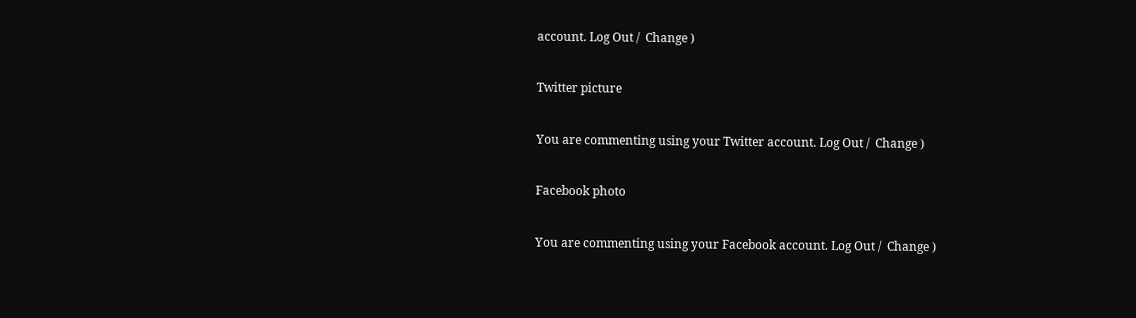account. Log Out /  Change )

Twitter picture

You are commenting using your Twitter account. Log Out /  Change )

Facebook photo

You are commenting using your Facebook account. Log Out /  Change )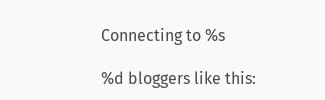Connecting to %s

%d bloggers like this: